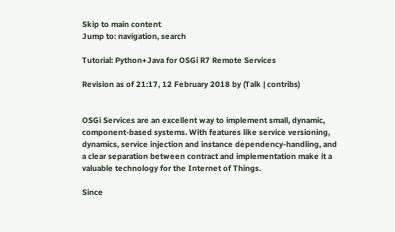Skip to main content
Jump to: navigation, search

Tutorial: Python+Java for OSGi R7 Remote Services

Revision as of 21:17, 12 February 2018 by (Talk | contribs)


OSGi Services are an excellent way to implement small, dynamic, component-based systems. With features like service versioning, dynamics, service injection and instance dependency-handling, and a clear separation between contract and implementation make it a valuable technology for the Internet of Things.

Since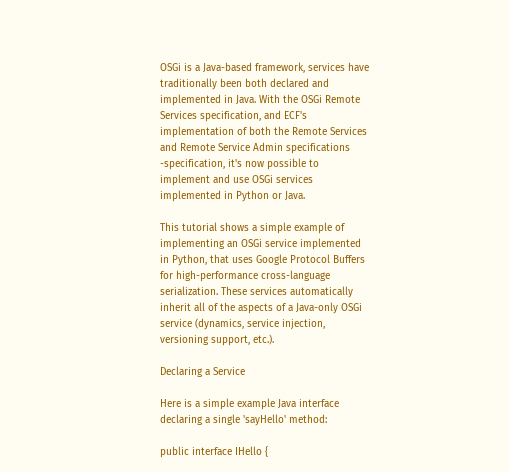OSGi is a Java-based framework, services have traditionally been both declared and implemented in Java. With the OSGi Remote Services specification, and ECF's implementation of both the Remote Services and Remote Service Admin specifications -specification, it's now possible to implement and use OSGi services implemented in Python or Java.

This tutorial shows a simple example of implementing an OSGi service implemented in Python, that uses Google Protocol Buffers for high-performance cross-language serialization. These services automatically inherit all of the aspects of a Java-only OSGi service (dynamics, service injection, versioning support, etc.).

Declaring a Service

Here is a simple example Java interface declaring a single 'sayHello' method:

public interface IHello {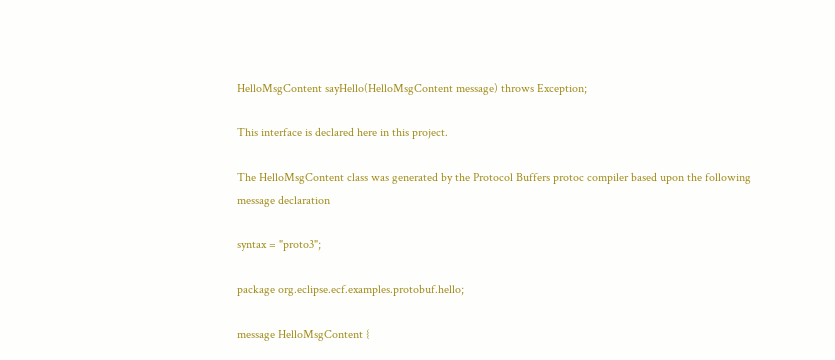HelloMsgContent sayHello(HelloMsgContent message) throws Exception;

This interface is declared here in this project.

The HelloMsgContent class was generated by the Protocol Buffers protoc compiler based upon the following message declaration

syntax = "proto3";

package org.eclipse.ecf.examples.protobuf.hello;

message HelloMsgContent {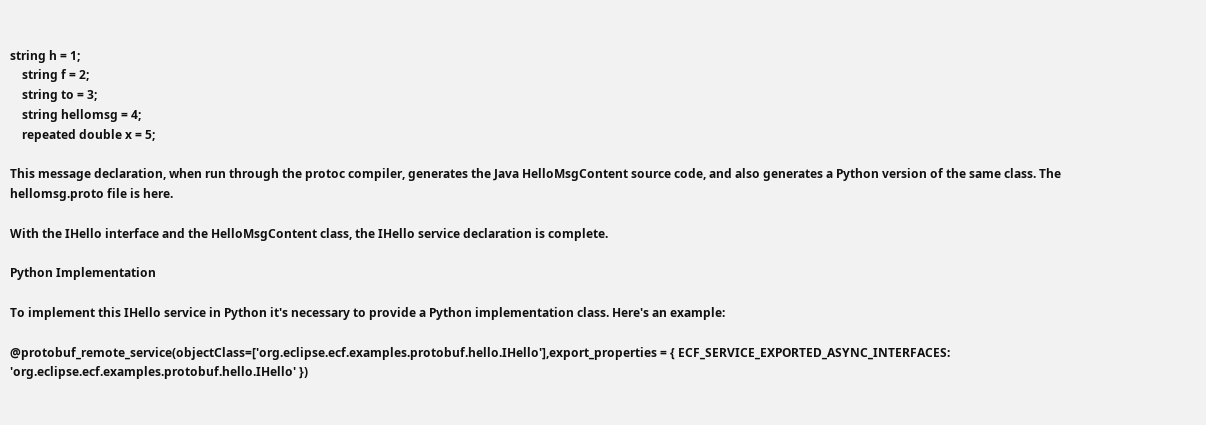string h = 1;
    string f = 2;
    string to = 3;
    string hellomsg = 4;
    repeated double x = 5;

This message declaration, when run through the protoc compiler, generates the Java HelloMsgContent source code, and also generates a Python version of the same class. The hellomsg.proto file is here.

With the IHello interface and the HelloMsgContent class, the IHello service declaration is complete.

Python Implementation

To implement this IHello service in Python it's necessary to provide a Python implementation class. Here's an example:

@protobuf_remote_service(objectClass=['org.eclipse.ecf.examples.protobuf.hello.IHello'],export_properties = { ECF_SERVICE_EXPORTED_ASYNC_INTERFACES: 'org.eclipse.ecf.examples.protobuf.hello.IHello' })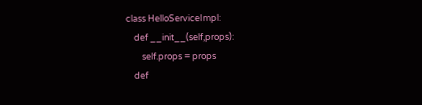class HelloServiceImpl:
    def __init__(self,props):
        self.props = props
    def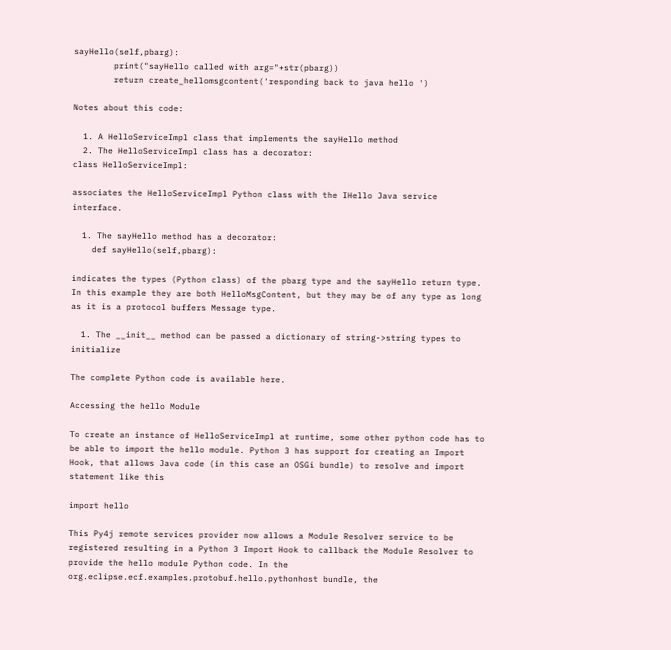sayHello(self,pbarg):
        print("sayHello called with arg="+str(pbarg))
        return create_hellomsgcontent('responding back to java hello ')

Notes about this code:

  1. A HelloServiceImpl class that implements the sayHello method
  2. The HelloServiceImpl class has a decorator:
class HelloServiceImpl:

associates the HelloServiceImpl Python class with the IHello Java service interface.

  1. The sayHello method has a decorator:
    def sayHello(self,pbarg):

indicates the types (Python class) of the pbarg type and the sayHello return type. In this example they are both HelloMsgContent, but they may be of any type as long as it is a protocol buffers Message type.

  1. The __init__ method can be passed a dictionary of string->string types to initialize

The complete Python code is available here.

Accessing the hello Module

To create an instance of HelloServiceImpl at runtime, some other python code has to be able to import the hello module. Python 3 has support for creating an Import Hook, that allows Java code (in this case an OSGi bundle) to resolve and import statement like this

import hello

This Py4j remote services provider now allows a Module Resolver service to be registered resulting in a Python 3 Import Hook to callback the Module Resolver to provide the hello module Python code. In the org.eclipse.ecf.examples.protobuf.hello.pythonhost bundle, the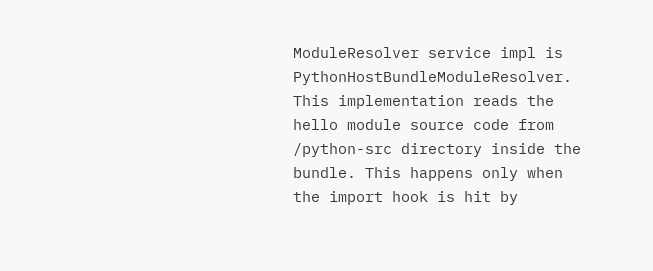ModuleResolver service impl is PythonHostBundleModuleResolver. This implementation reads the hello module source code from /python-src directory inside the bundle. This happens only when the import hook is hit by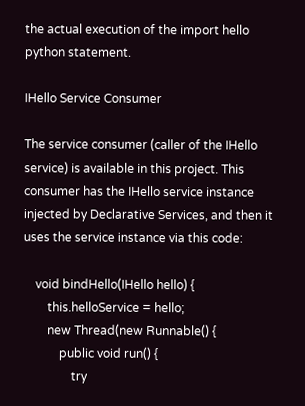the actual execution of the import hello python statement.

IHello Service Consumer

The service consumer (caller of the IHello service) is available in this project. This consumer has the IHello service instance injected by Declarative Services, and then it uses the service instance via this code:

    void bindHello(IHello hello) {
        this.helloService = hello;
        new Thread(new Runnable() {
            public void run() {
                try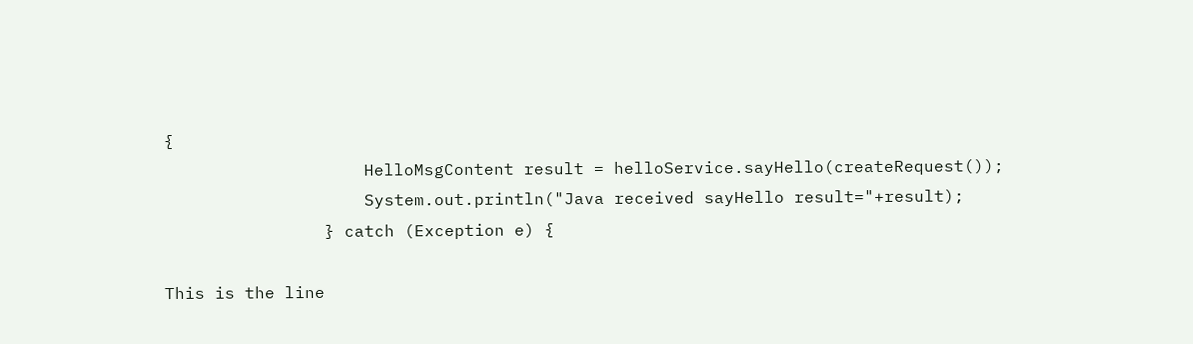{
                    HelloMsgContent result = helloService.sayHello(createRequest());
                    System.out.println("Java received sayHello result="+result);
                } catch (Exception e) {

This is the line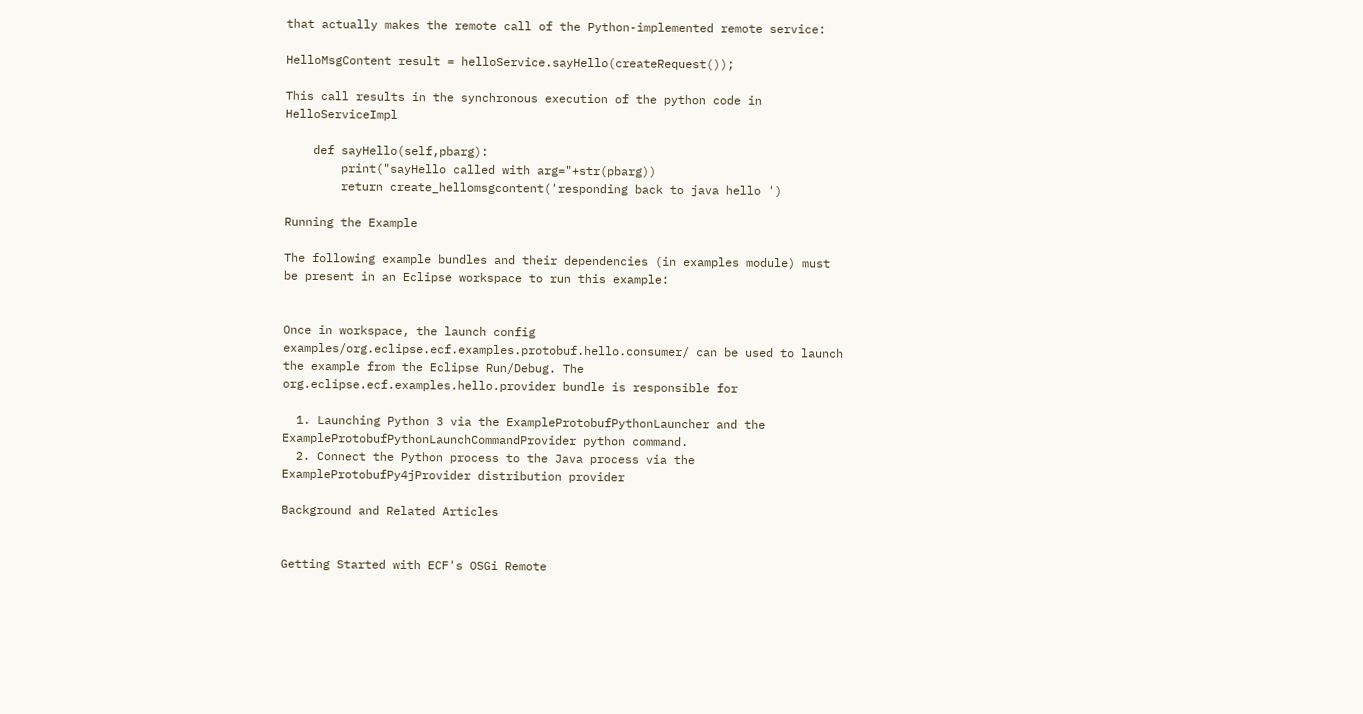that actually makes the remote call of the Python-implemented remote service:

HelloMsgContent result = helloService.sayHello(createRequest());

This call results in the synchronous execution of the python code in HelloServiceImpl

    def sayHello(self,pbarg):
        print("sayHello called with arg="+str(pbarg))
        return create_hellomsgcontent('responding back to java hello ')

Running the Example

The following example bundles and their dependencies (in examples module) must be present in an Eclipse workspace to run this example:


Once in workspace, the launch config examples/org.eclipse.ecf.examples.protobuf.hello.consumer/ can be used to launch the example from the Eclipse Run/Debug. The org.eclipse.ecf.examples.hello.provider bundle is responsible for

  1. Launching Python 3 via the ExampleProtobufPythonLauncher and the ExampleProtobufPythonLaunchCommandProvider python command.
  2. Connect the Python process to the Java process via the ExampleProtobufPy4jProvider distribution provider

Background and Related Articles


Getting Started with ECF's OSGi Remote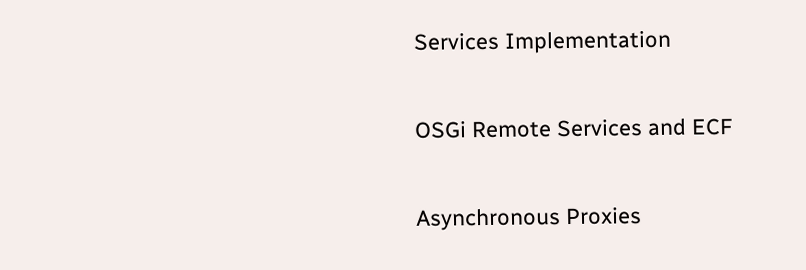Services Implementation

OSGi Remote Services and ECF

Asynchronous Proxies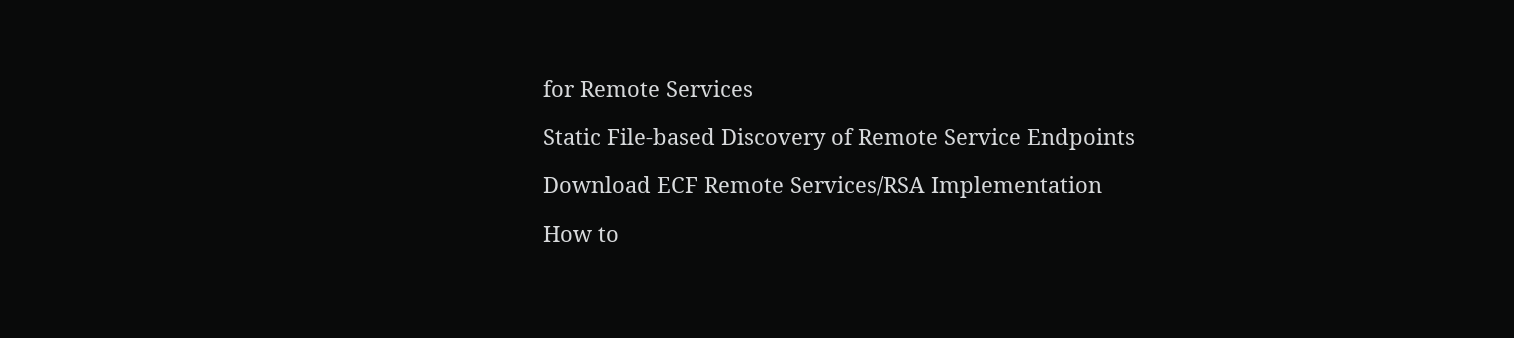for Remote Services

Static File-based Discovery of Remote Service Endpoints

Download ECF Remote Services/RSA Implementation

How to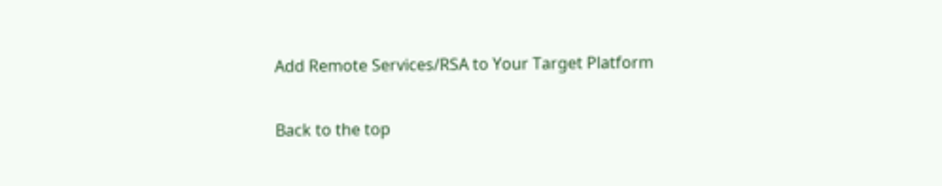Add Remote Services/RSA to Your Target Platform

Back to the top